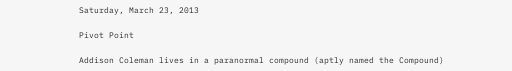Saturday, March 23, 2013

Pivot Point

Addison Coleman lives in a paranormal compound (aptly named the Compound)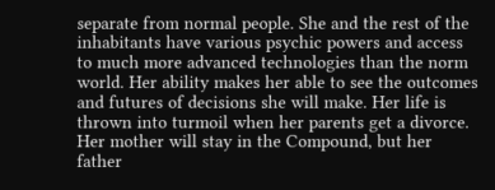separate from normal people. She and the rest of the inhabitants have various psychic powers and access to much more advanced technologies than the norm world. Her ability makes her able to see the outcomes and futures of decisions she will make. Her life is thrown into turmoil when her parents get a divorce. Her mother will stay in the Compound, but her father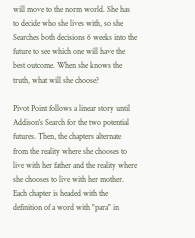will move to the norm world. She has to decide who she lives with, so she Searches both decisions 6 weeks into the future to see which one will have the best outcome. When she knows the truth, what will she choose?

Pivot Point follows a linear story until Addison's Search for the two potential futures. Then, the chapters alternate from the reality where she chooses to live with her father and the reality where she chooses to live with her mother. Each chapter is headed with the definition of a word with "para" in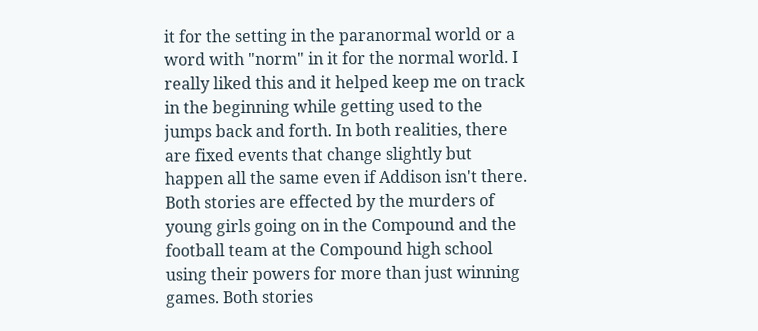it for the setting in the paranormal world or a word with "norm" in it for the normal world. I really liked this and it helped keep me on track in the beginning while getting used to the jumps back and forth. In both realities, there are fixed events that change slightly but happen all the same even if Addison isn't there. Both stories are effected by the murders of young girls going on in the Compound and the football team at the Compound high school using their powers for more than just winning games. Both stories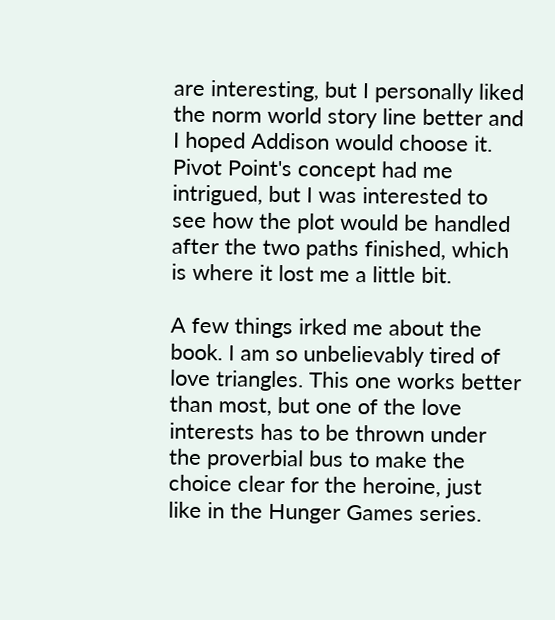are interesting, but I personally liked the norm world story line better and I hoped Addison would choose it. Pivot Point's concept had me intrigued, but I was interested to see how the plot would be handled after the two paths finished, which is where it lost me a little bit.

A few things irked me about the book. I am so unbelievably tired of love triangles. This one works better than most, but one of the love interests has to be thrown under the proverbial bus to make the choice clear for the heroine, just like in the Hunger Games series.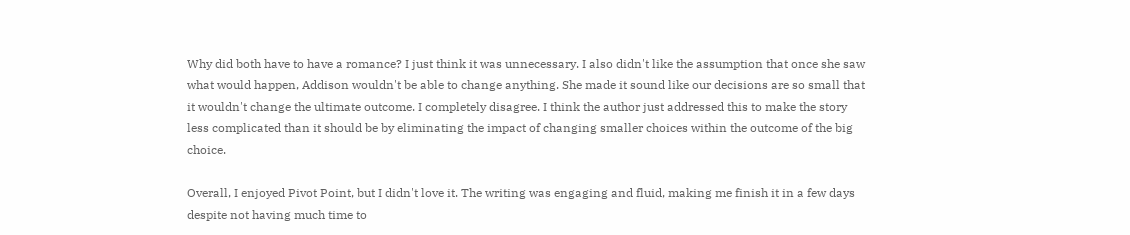Why did both have to have a romance? I just think it was unnecessary. I also didn't like the assumption that once she saw what would happen, Addison wouldn't be able to change anything. She made it sound like our decisions are so small that it wouldn't change the ultimate outcome. I completely disagree. I think the author just addressed this to make the story less complicated than it should be by eliminating the impact of changing smaller choices within the outcome of the big choice.

Overall, I enjoyed Pivot Point, but I didn't love it. The writing was engaging and fluid, making me finish it in a few days despite not having much time to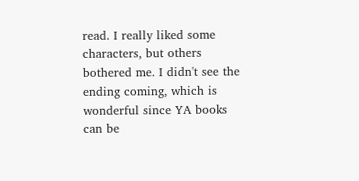read. I really liked some characters, but others bothered me. I didn't see the ending coming, which is wonderful since YA books can be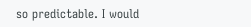so predictable. I would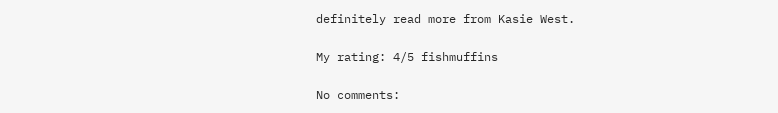definitely read more from Kasie West.

My rating: 4/5 fishmuffins

No comments: